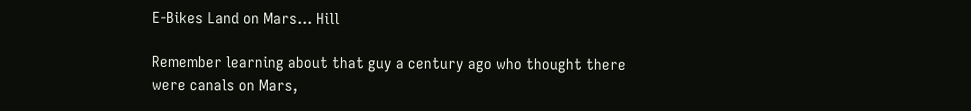E-Bikes Land on Mars… Hill

Remember learning about that guy a century ago who thought there were canals on Mars,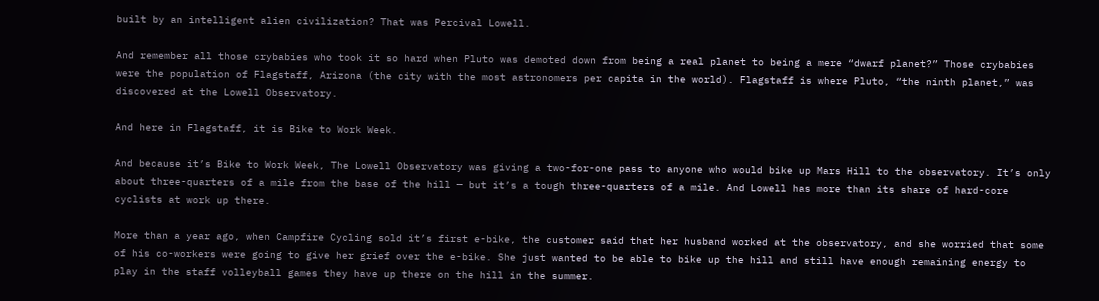built by an intelligent alien civilization? That was Percival Lowell.

And remember all those crybabies who took it so hard when Pluto was demoted down from being a real planet to being a mere “dwarf planet?” Those crybabies were the population of Flagstaff, Arizona (the city with the most astronomers per capita in the world). Flagstaff is where Pluto, “the ninth planet,” was discovered at the Lowell Observatory.

And here in Flagstaff, it is Bike to Work Week.

And because it’s Bike to Work Week, The Lowell Observatory was giving a two-for-one pass to anyone who would bike up Mars Hill to the observatory. It’s only about three-quarters of a mile from the base of the hill — but it’s a tough three-quarters of a mile. And Lowell has more than its share of hard-core cyclists at work up there.

More than a year ago, when Campfire Cycling sold it’s first e-bike, the customer said that her husband worked at the observatory, and she worried that some of his co-workers were going to give her grief over the e-bike. She just wanted to be able to bike up the hill and still have enough remaining energy to play in the staff volleyball games they have up there on the hill in the summer.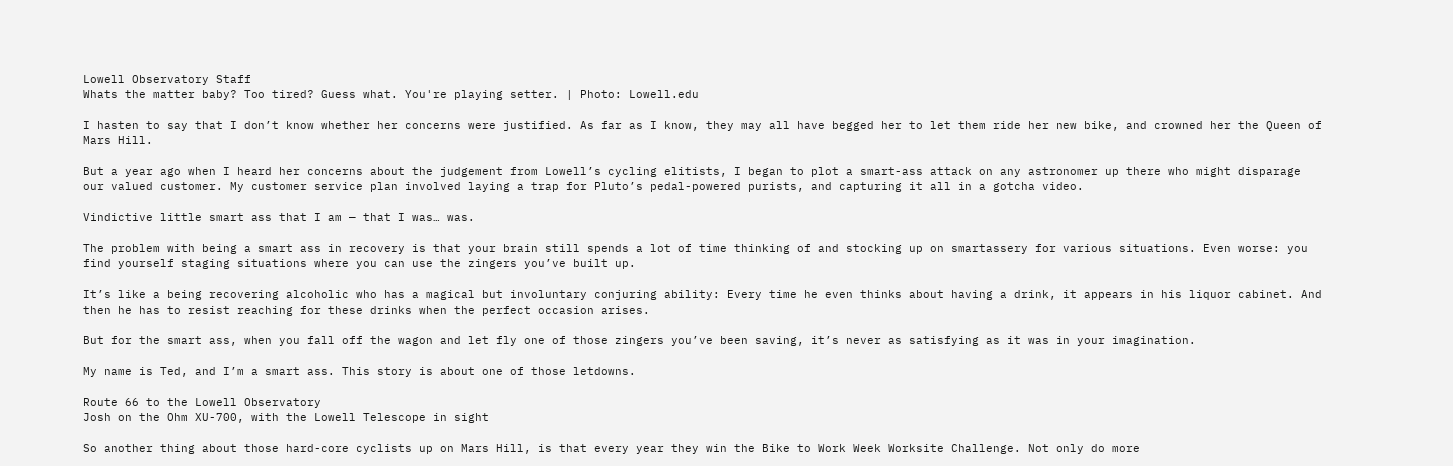Lowell Observatory Staff
Whats the matter baby? Too tired? Guess what. You're playing setter. | Photo: Lowell.edu

I hasten to say that I don’t know whether her concerns were justified. As far as I know, they may all have begged her to let them ride her new bike, and crowned her the Queen of Mars Hill.

But a year ago when I heard her concerns about the judgement from Lowell’s cycling elitists, I began to plot a smart-ass attack on any astronomer up there who might disparage our valued customer. My customer service plan involved laying a trap for Pluto’s pedal-powered purists, and capturing it all in a gotcha video.

Vindictive little smart ass that I am — that I was… was.

The problem with being a smart ass in recovery is that your brain still spends a lot of time thinking of and stocking up on smartassery for various situations. Even worse: you find yourself staging situations where you can use the zingers you’ve built up.

It’s like a being recovering alcoholic who has a magical but involuntary conjuring ability: Every time he even thinks about having a drink, it appears in his liquor cabinet. And then he has to resist reaching for these drinks when the perfect occasion arises.

But for the smart ass, when you fall off the wagon and let fly one of those zingers you’ve been saving, it’s never as satisfying as it was in your imagination.

My name is Ted, and I’m a smart ass. This story is about one of those letdowns.

Route 66 to the Lowell Observatory
Josh on the Ohm XU-700, with the Lowell Telescope in sight

So another thing about those hard-core cyclists up on Mars Hill, is that every year they win the Bike to Work Week Worksite Challenge. Not only do more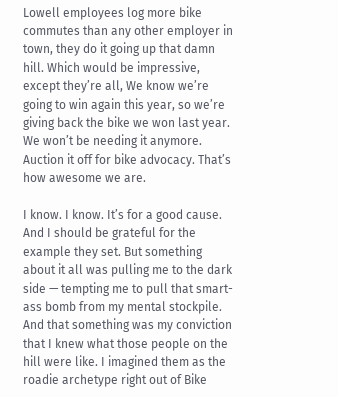Lowell employees log more bike commutes than any other employer in town, they do it going up that damn hill. Which would be impressive, except they’re all, We know we’re going to win again this year, so we’re giving back the bike we won last year. We won’t be needing it anymore. Auction it off for bike advocacy. That’s how awesome we are.

I know. I know. It’s for a good cause. And I should be grateful for the example they set. But something about it all was pulling me to the dark side — tempting me to pull that smart-ass bomb from my mental stockpile. And that something was my conviction that I knew what those people on the hill were like. I imagined them as the roadie archetype right out of Bike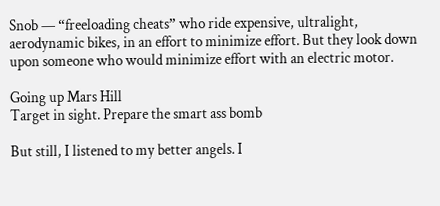Snob — “freeloading cheats” who ride expensive, ultralight, aerodynamic bikes, in an effort to minimize effort. But they look down upon someone who would minimize effort with an electric motor.

Going up Mars Hill
Target in sight. Prepare the smart ass bomb

But still, I listened to my better angels. I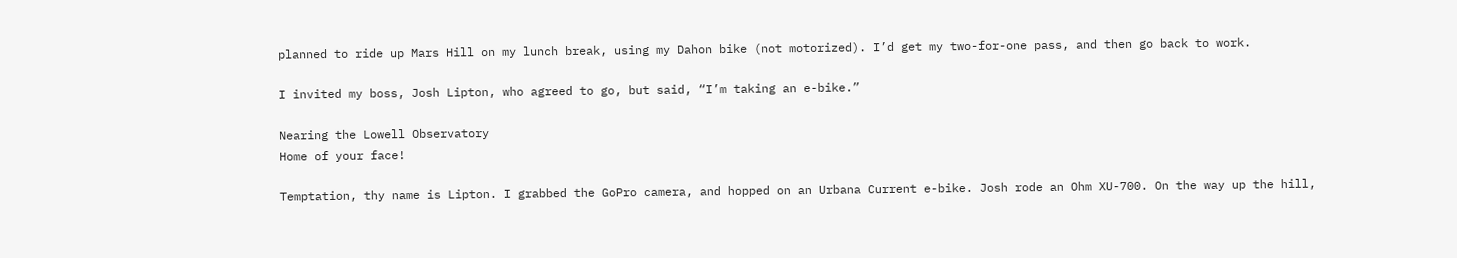planned to ride up Mars Hill on my lunch break, using my Dahon bike (not motorized). I’d get my two-for-one pass, and then go back to work.

I invited my boss, Josh Lipton, who agreed to go, but said, “I’m taking an e-bike.”

Nearing the Lowell Observatory
Home of your face!

Temptation, thy name is Lipton. I grabbed the GoPro camera, and hopped on an Urbana Current e-bike. Josh rode an Ohm XU-700. On the way up the hill,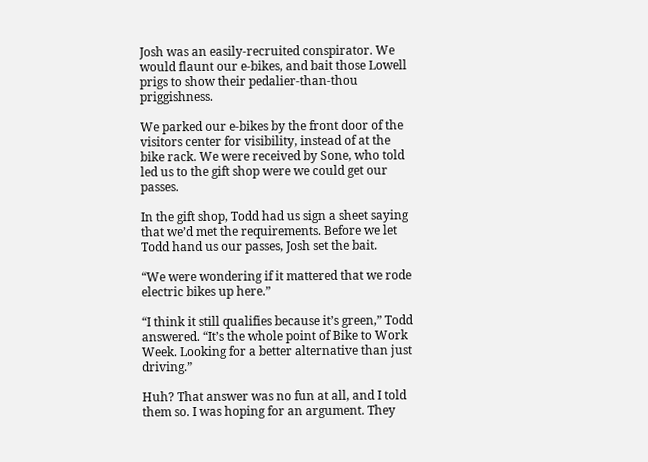Josh was an easily-recruited conspirator. We would flaunt our e-bikes, and bait those Lowell prigs to show their pedalier-than-thou priggishness.

We parked our e-bikes by the front door of the visitors center for visibility, instead of at the bike rack. We were received by Sone, who told led us to the gift shop were we could get our passes.

In the gift shop, Todd had us sign a sheet saying that we’d met the requirements. Before we let Todd hand us our passes, Josh set the bait.

“We were wondering if it mattered that we rode electric bikes up here.”

“I think it still qualifies because it’s green,” Todd answered. “It’s the whole point of Bike to Work Week. Looking for a better alternative than just driving.”

Huh? That answer was no fun at all, and I told them so. I was hoping for an argument. They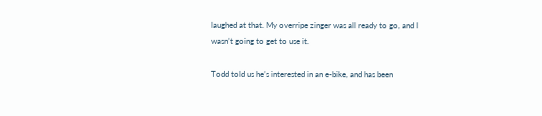laughed at that. My overripe zinger was all ready to go, and I wasn’t going to get to use it.

Todd told us he’s interested in an e-bike, and has been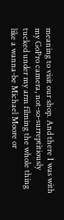meaning to visit our shop. And there I was with my GoPro camera, not-so-surreptitiously tucked under my arm filming the whole thing like a wanna-be Michael Moore or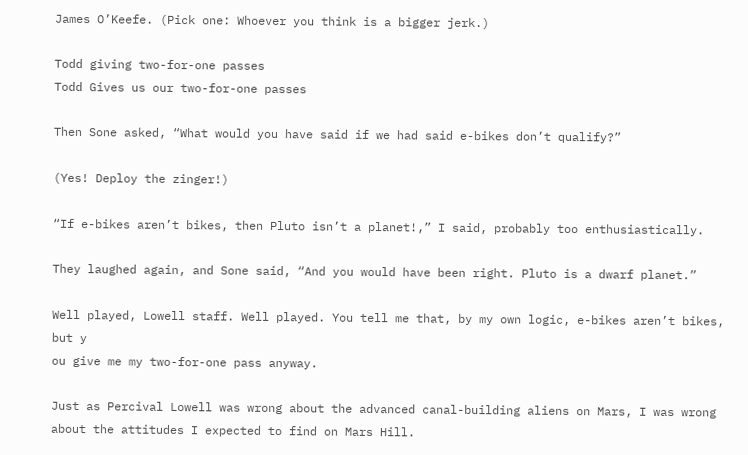James O’Keefe. (Pick one: Whoever you think is a bigger jerk.)

Todd giving two-for-one passes
Todd Gives us our two-for-one passes

Then Sone asked, “What would you have said if we had said e-bikes don’t qualify?”

(Yes! Deploy the zinger!)

“If e-bikes aren’t bikes, then Pluto isn’t a planet!,” I said, probably too enthusiastically.

They laughed again, and Sone said, “And you would have been right. Pluto is a dwarf planet.”

Well played, Lowell staff. Well played. You tell me that, by my own logic, e-bikes aren’t bikes, but y
ou give me my two-for-one pass anyway.

Just as Percival Lowell was wrong about the advanced canal-building aliens on Mars, I was wrong about the attitudes I expected to find on Mars Hill.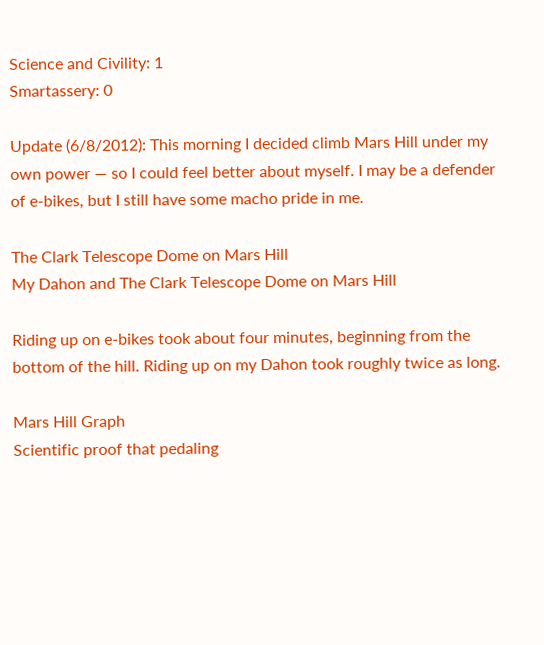Science and Civility: 1
Smartassery: 0

Update (6/8/2012): This morning I decided climb Mars Hill under my own power — so I could feel better about myself. I may be a defender of e-bikes, but I still have some macho pride in me.

The Clark Telescope Dome on Mars Hill
My Dahon and The Clark Telescope Dome on Mars Hill

Riding up on e-bikes took about four minutes, beginning from the bottom of the hill. Riding up on my Dahon took roughly twice as long.

Mars Hill Graph
Scientific proof that pedaling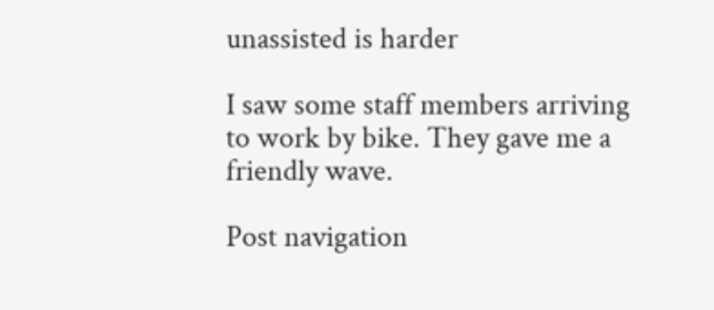unassisted is harder

I saw some staff members arriving to work by bike. They gave me a friendly wave.

Post navigation